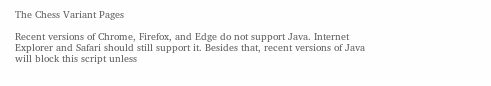The Chess Variant Pages

Recent versions of Chrome, Firefox, and Edge do not support Java. Internet Explorer and Safari should still support it. Besides that, recent versions of Java will block this script unless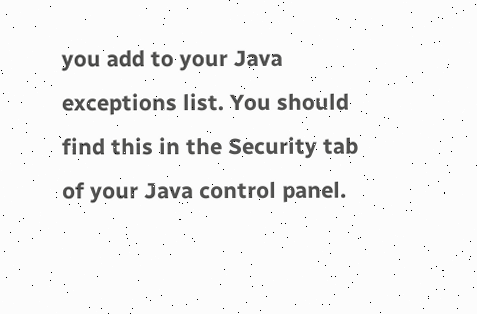you add to your Java exceptions list. You should find this in the Security tab of your Java control panel.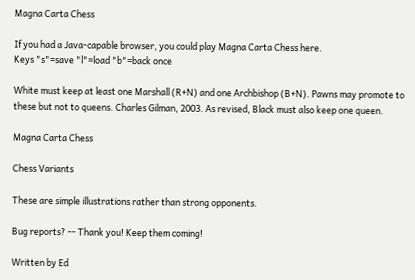Magna Carta Chess

If you had a Java-capable browser, you could play Magna Carta Chess here.
Keys "s"=save "l"=load "b"=back once

White must keep at least one Marshall (R+N) and one Archbishop (B+N). Pawns may promote to these but not to queens. Charles Gilman, 2003. As revised, Black must also keep one queen.

Magna Carta Chess

Chess Variants

These are simple illustrations rather than strong opponents.

Bug reports? -- Thank you! Keep them coming!

Written by Ed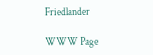Friedlander

WWW Page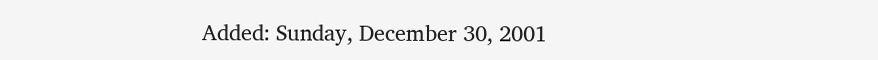Added: Sunday, December 30, 2001